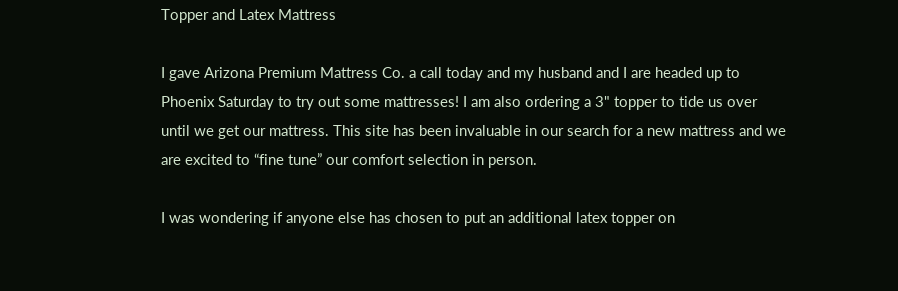Topper and Latex Mattress

I gave Arizona Premium Mattress Co. a call today and my husband and I are headed up to Phoenix Saturday to try out some mattresses! I am also ordering a 3" topper to tide us over until we get our mattress. This site has been invaluable in our search for a new mattress and we are excited to “fine tune” our comfort selection in person.

I was wondering if anyone else has chosen to put an additional latex topper on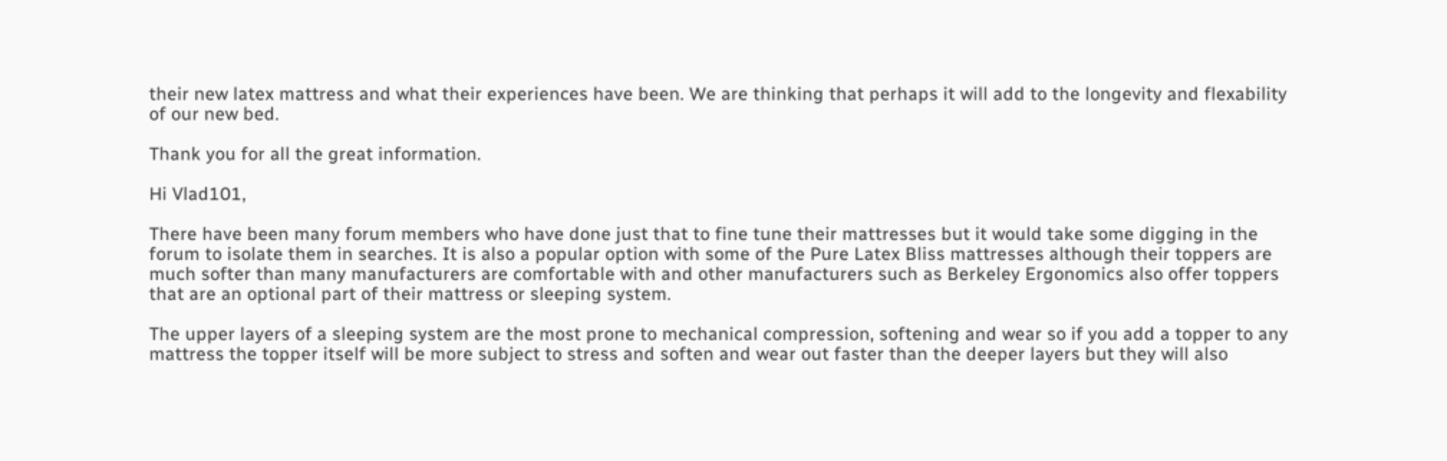their new latex mattress and what their experiences have been. We are thinking that perhaps it will add to the longevity and flexability of our new bed.

Thank you for all the great information.

Hi Vlad101,

There have been many forum members who have done just that to fine tune their mattresses but it would take some digging in the forum to isolate them in searches. It is also a popular option with some of the Pure Latex Bliss mattresses although their toppers are much softer than many manufacturers are comfortable with and other manufacturers such as Berkeley Ergonomics also offer toppers that are an optional part of their mattress or sleeping system.

The upper layers of a sleeping system are the most prone to mechanical compression, softening and wear so if you add a topper to any mattress the topper itself will be more subject to stress and soften and wear out faster than the deeper layers but they will also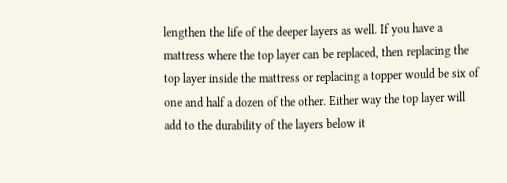lengthen the life of the deeper layers as well. If you have a mattress where the top layer can be replaced, then replacing the top layer inside the mattress or replacing a topper would be six of one and half a dozen of the other. Either way the top layer will add to the durability of the layers below it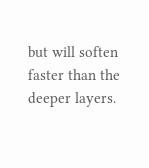but will soften faster than the deeper layers.